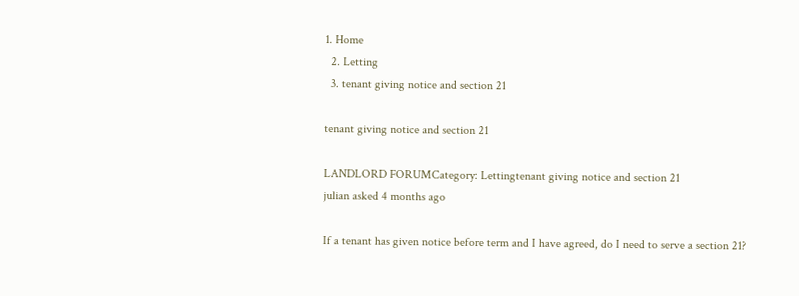1. Home
  2. Letting
  3. tenant giving notice and section 21

tenant giving notice and section 21

LANDLORD FORUMCategory: Lettingtenant giving notice and section 21
julian asked 4 months ago

If a tenant has given notice before term and I have agreed, do I need to serve a section 21?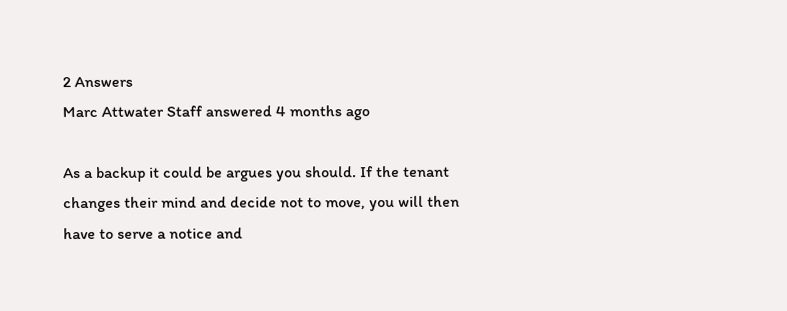2 Answers
Marc Attwater Staff answered 4 months ago

As a backup it could be argues you should. If the tenant changes their mind and decide not to move, you will then have to serve a notice and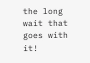the long wait that goes with it!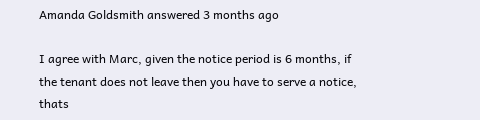Amanda Goldsmith answered 3 months ago

I agree with Marc, given the notice period is 6 months, if the tenant does not leave then you have to serve a notice, thats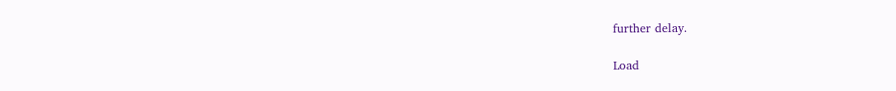further delay.

Load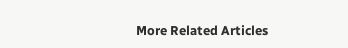More Related Articles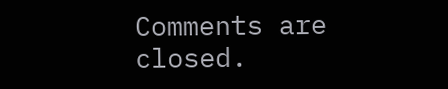Comments are closed.